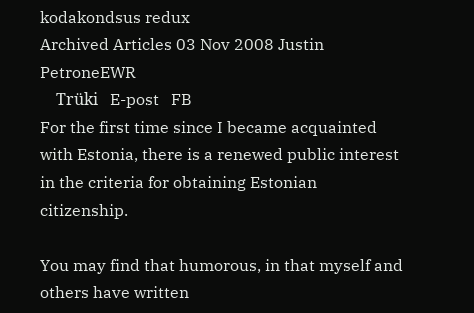kodakondsus redux
Archived Articles 03 Nov 2008 Justin PetroneEWR
    Trüki   E-post   FB
For the first time since I became acquainted with Estonia, there is a renewed public interest in the criteria for obtaining Estonian citizenship.

You may find that humorous, in that myself and others have written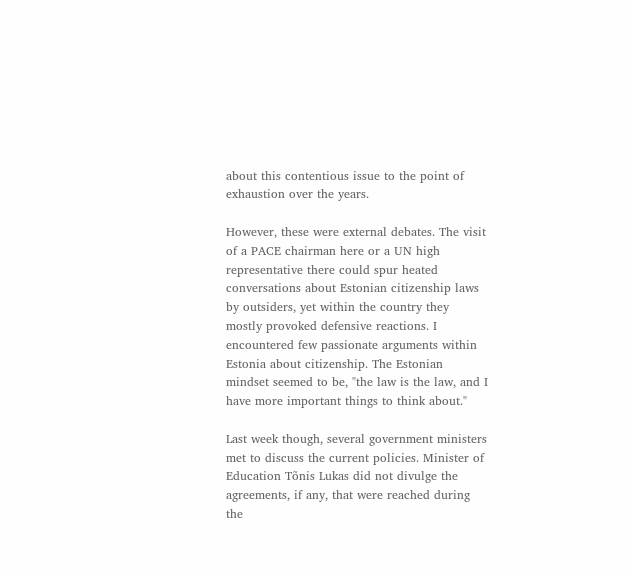about this contentious issue to the point of exhaustion over the years.

However, these were external debates. The visit of a PACE chairman here or a UN high representative there could spur heated conversations about Estonian citizenship laws by outsiders, yet within the country they mostly provoked defensive reactions. I encountered few passionate arguments within Estonia about citizenship. The Estonian mindset seemed to be, "the law is the law, and I have more important things to think about."

Last week though, several government ministers met to discuss the current policies. Minister of Education Tõnis Lukas did not divulge the agreements, if any, that were reached during the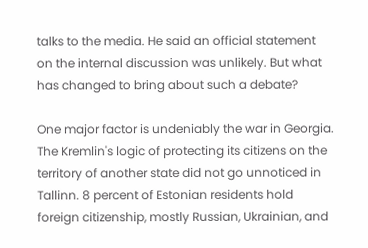talks to the media. He said an official statement on the internal discussion was unlikely. But what has changed to bring about such a debate?

One major factor is undeniably the war in Georgia. The Kremlin's logic of protecting its citizens on the territory of another state did not go unnoticed in Tallinn. 8 percent of Estonian residents hold foreign citizenship, mostly Russian, Ukrainian, and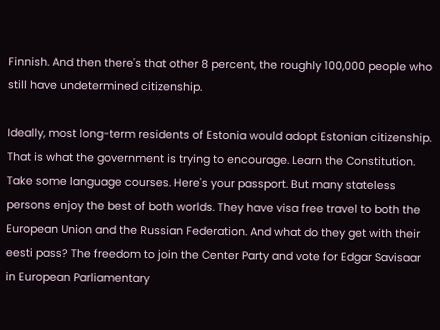Finnish. And then there's that other 8 percent, the roughly 100,000 people who still have undetermined citizenship.

Ideally, most long-term residents of Estonia would adopt Estonian citizenship. That is what the government is trying to encourage. Learn the Constitution. Take some language courses. Here's your passport. But many stateless persons enjoy the best of both worlds. They have visa free travel to both the European Union and the Russian Federation. And what do they get with their eesti pass? The freedom to join the Center Party and vote for Edgar Savisaar in European Parliamentary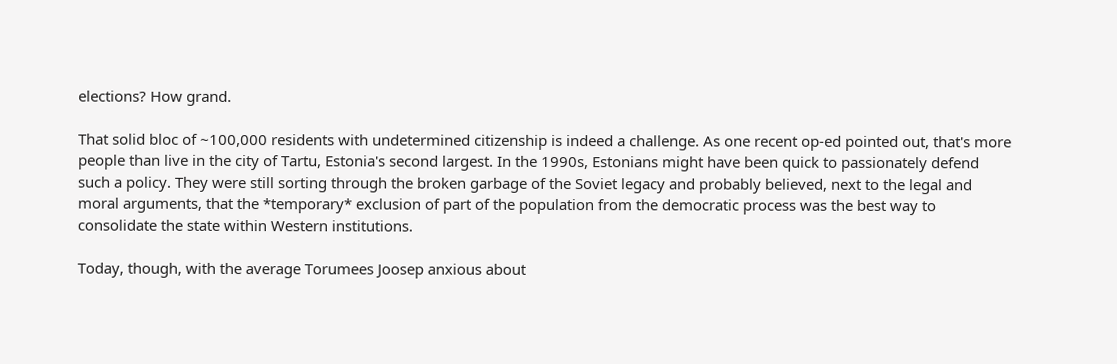elections? How grand.

That solid bloc of ~100,000 residents with undetermined citizenship is indeed a challenge. As one recent op-ed pointed out, that's more people than live in the city of Tartu, Estonia's second largest. In the 1990s, Estonians might have been quick to passionately defend such a policy. They were still sorting through the broken garbage of the Soviet legacy and probably believed, next to the legal and moral arguments, that the *temporary* exclusion of part of the population from the democratic process was the best way to consolidate the state within Western institutions.

Today, though, with the average Torumees Joosep anxious about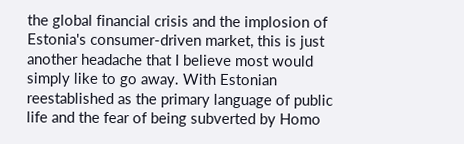the global financial crisis and the implosion of Estonia's consumer-driven market, this is just another headache that I believe most would simply like to go away. With Estonian reestablished as the primary language of public life and the fear of being subverted by Homo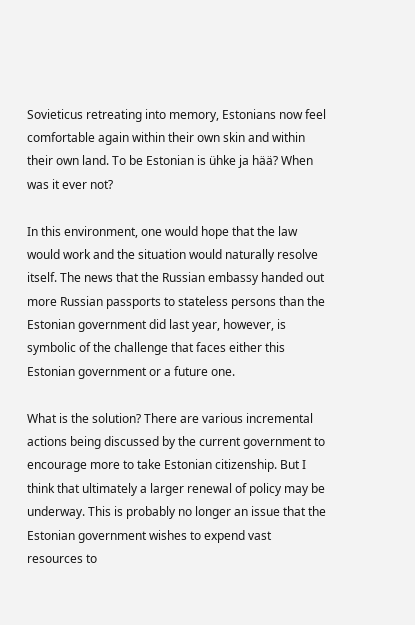Sovieticus retreating into memory, Estonians now feel comfortable again within their own skin and within their own land. To be Estonian is ühke ja hää? When was it ever not?

In this environment, one would hope that the law would work and the situation would naturally resolve itself. The news that the Russian embassy handed out more Russian passports to stateless persons than the Estonian government did last year, however, is symbolic of the challenge that faces either this Estonian government or a future one.

What is the solution? There are various incremental actions being discussed by the current government to encourage more to take Estonian citizenship. But I think that ultimately a larger renewal of policy may be underway. This is probably no longer an issue that the Estonian government wishes to expend vast resources to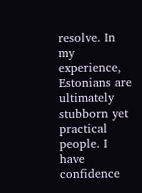resolve. In my experience, Estonians are ultimately stubborn yet practical people. I have confidence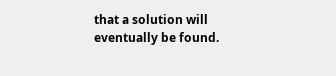that a solution will eventually be found.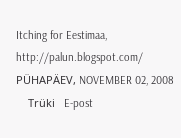Itching for Eestimaa, http://palun.blogspot.com/ PÜHAPÄEV, NOVEMBER 02, 2008
    Trüki   E-post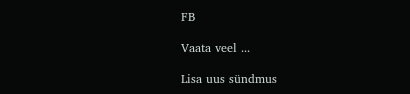FB

Vaata veel ...

Lisa uus sündmus